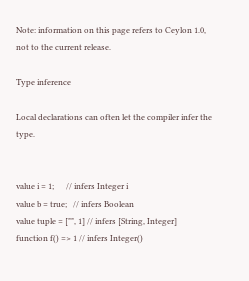Note: information on this page refers to Ceylon 1.0, not to the current release.

Type inference

Local declarations can often let the compiler infer the type.


value i = 1;      // infers Integer i
value b = true;   // infers Boolean
value tuple = ["", 1] // infers [String, Integer]
function f() => 1 // infers Integer()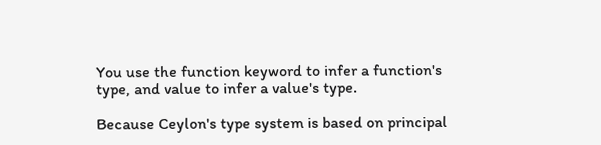You use the function keyword to infer a function's type, and value to infer a value's type.

Because Ceylon's type system is based on principal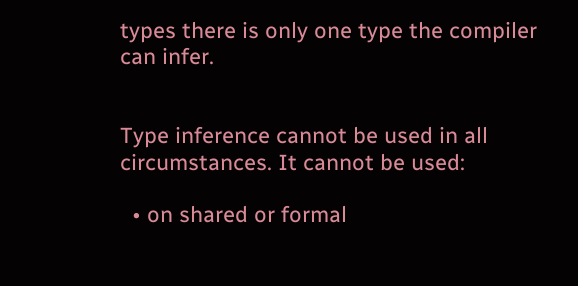types there is only one type the compiler can infer.


Type inference cannot be used in all circumstances. It cannot be used:

  • on shared or formal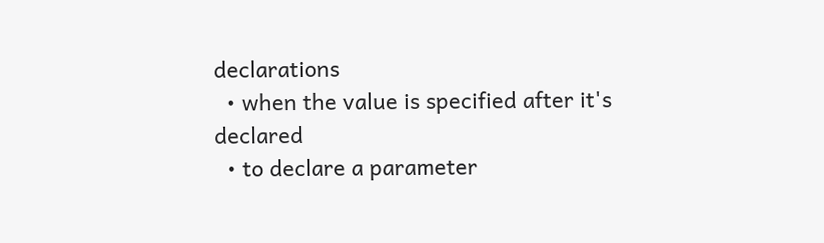declarations
  • when the value is specified after it's declared
  • to declare a parameter